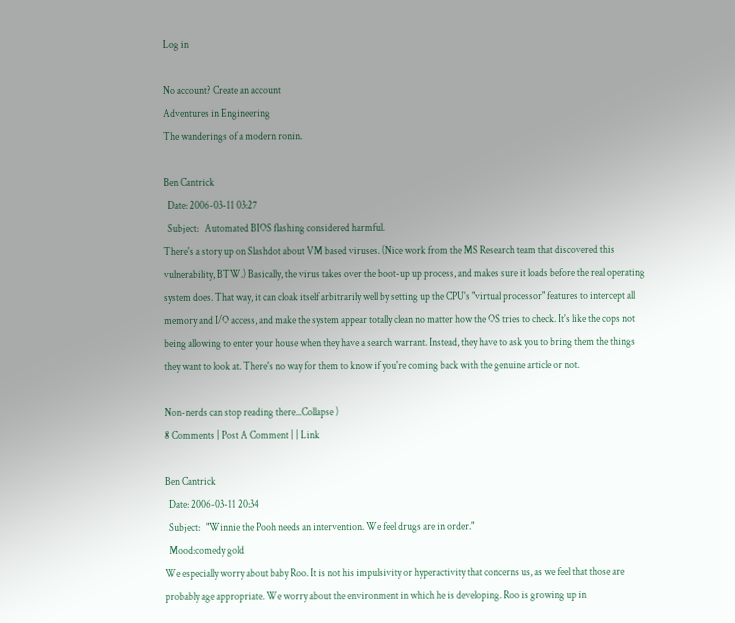Log in

No account? Create an account
Adventures in Engineering
The wanderings of a modern ronin.

Ben Cantrick
  Date: 2006-03-11 03:27
  Subject:   Automated BIOS flashing considered harmful.
There's a story up on Slashdot about VM based viruses. (Nice work from the MS Research team that discovered this vulnerability, BTW.) Basically, the virus takes over the boot-up up process, and makes sure it loads before the real operating system does. That way, it can cloak itself arbitrarily well by setting up the CPU's "virtual processor" features to intercept all memory and I/O access, and make the system appear totally clean no matter how the OS tries to check. It's like the cops not being allowing to enter your house when they have a search warrant. Instead, they have to ask you to bring them the things they want to look at. There's no way for them to know if you're coming back with the genuine article or not.

Non-nerds can stop reading there...Collapse )
8 Comments | Post A Comment | | Link

Ben Cantrick
  Date: 2006-03-11 20:34
  Subject:   "Winnie the Pooh needs an intervention. We feel drugs are in order."
  Mood:comedy gold
We especially worry about baby Roo. It is not his impulsivity or hyperactivity that concerns us, as we feel that those are probably age appropriate. We worry about the environment in which he is developing. Roo is growing up in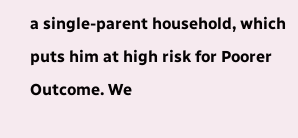a single-parent household, which puts him at high risk for Poorer Outcome. We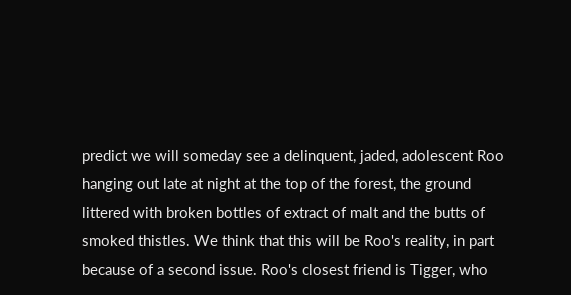predict we will someday see a delinquent, jaded, adolescent Roo hanging out late at night at the top of the forest, the ground littered with broken bottles of extract of malt and the butts of smoked thistles. We think that this will be Roo's reality, in part because of a second issue. Roo's closest friend is Tigger, who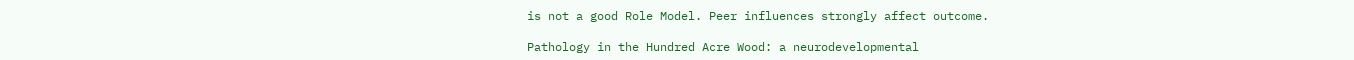is not a good Role Model. Peer influences strongly affect outcome.

Pathology in the Hundred Acre Wood: a neurodevelopmental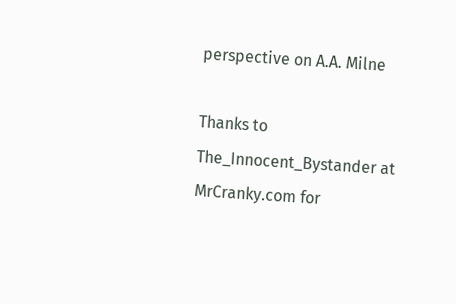perspective on A.A. Milne

Thanks to The_Innocent_Bystander at MrCranky.com for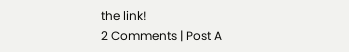the link!
2 Comments | Post A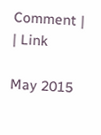Comment | | Link

May 2015